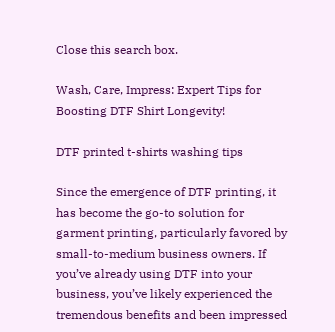Close this search box.

Wash, Care, Impress: Expert Tips for Boosting DTF Shirt Longevity!

DTF printed t-shirts washing tips

Since the emergence of DTF printing, it has become the go-to solution for garment printing, particularly favored by small-to-medium business owners. If you’ve already using DTF into your business, you’ve likely experienced the tremendous benefits and been impressed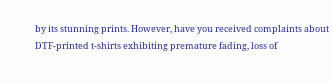by its stunning prints. However, have you received complaints about DTF-printed t-shirts exhibiting premature fading, loss of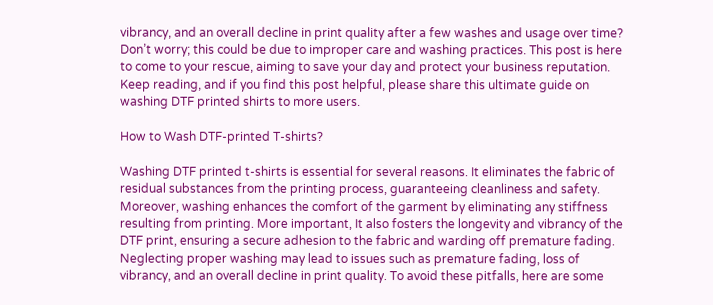vibrancy, and an overall decline in print quality after a few washes and usage over time? Don’t worry; this could be due to improper care and washing practices. This post is here to come to your rescue, aiming to save your day and protect your business reputation. Keep reading, and if you find this post helpful, please share this ultimate guide on washing DTF printed shirts to more users.

How to Wash DTF-printed T-shirts?

Washing DTF printed t-shirts is essential for several reasons. It eliminates the fabric of residual substances from the printing process, guaranteeing cleanliness and safety. Moreover, washing enhances the comfort of the garment by eliminating any stiffness resulting from printing. More important, It also fosters the longevity and vibrancy of the DTF print, ensuring a secure adhesion to the fabric and warding off premature fading. Neglecting proper washing may lead to issues such as premature fading, loss of vibrancy, and an overall decline in print quality. To avoid these pitfalls, here are some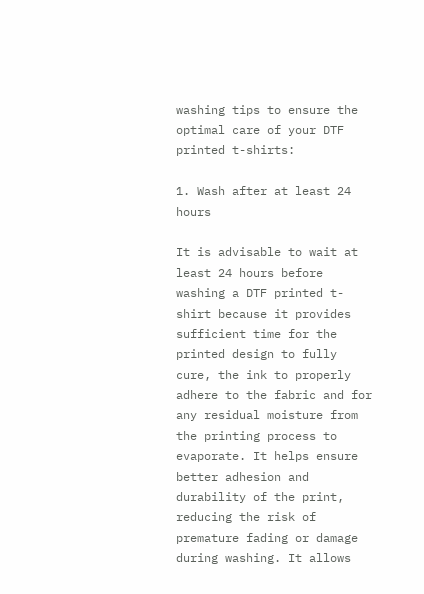washing tips to ensure the optimal care of your DTF printed t-shirts:

1. Wash after at least 24 hours

It is advisable to wait at least 24 hours before washing a DTF printed t-shirt because it provides sufficient time for the printed design to fully cure, the ink to properly adhere to the fabric and for any residual moisture from the printing process to evaporate. It helps ensure better adhesion and durability of the print, reducing the risk of premature fading or damage during washing. It allows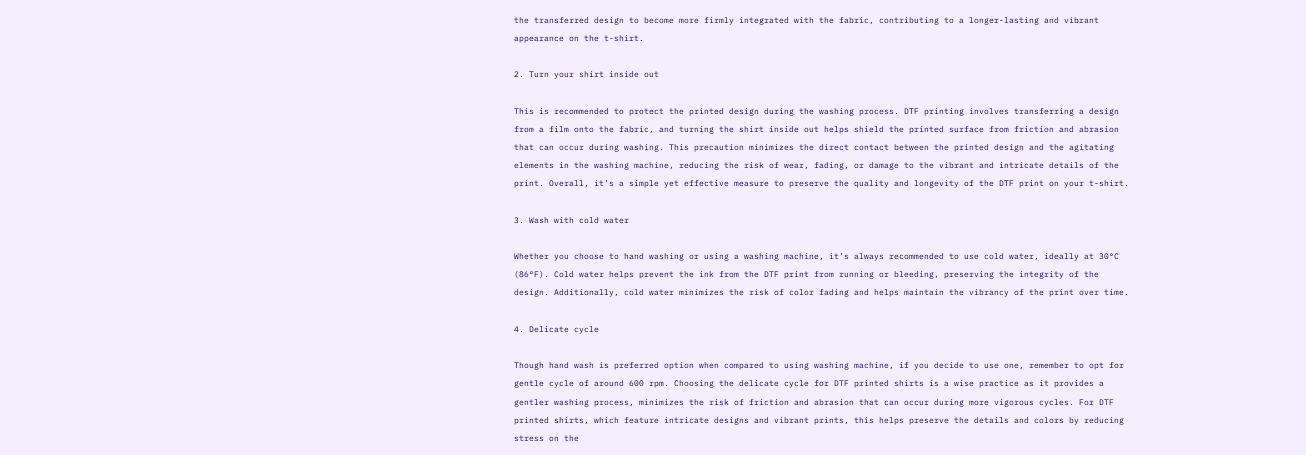the transferred design to become more firmly integrated with the fabric, contributing to a longer-lasting and vibrant appearance on the t-shirt.

2. Turn your shirt inside out

This is recommended to protect the printed design during the washing process. DTF printing involves transferring a design from a film onto the fabric, and turning the shirt inside out helps shield the printed surface from friction and abrasion that can occur during washing. This precaution minimizes the direct contact between the printed design and the agitating elements in the washing machine, reducing the risk of wear, fading, or damage to the vibrant and intricate details of the print. Overall, it’s a simple yet effective measure to preserve the quality and longevity of the DTF print on your t-shirt.

3. Wash with cold water

Whether you choose to hand washing or using a washing machine, it’s always recommended to use cold water, ideally at 30°C (86°F). Cold water helps prevent the ink from the DTF print from running or bleeding, preserving the integrity of the design. Additionally, cold water minimizes the risk of color fading and helps maintain the vibrancy of the print over time.

4. Delicate cycle

Though hand wash is preferred option when compared to using washing machine, if you decide to use one, remember to opt for gentle cycle of around 600 rpm. Choosing the delicate cycle for DTF printed shirts is a wise practice as it provides a gentler washing process, minimizes the risk of friction and abrasion that can occur during more vigorous cycles. For DTF printed shirts, which feature intricate designs and vibrant prints, this helps preserve the details and colors by reducing stress on the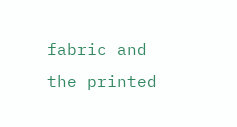fabric and the printed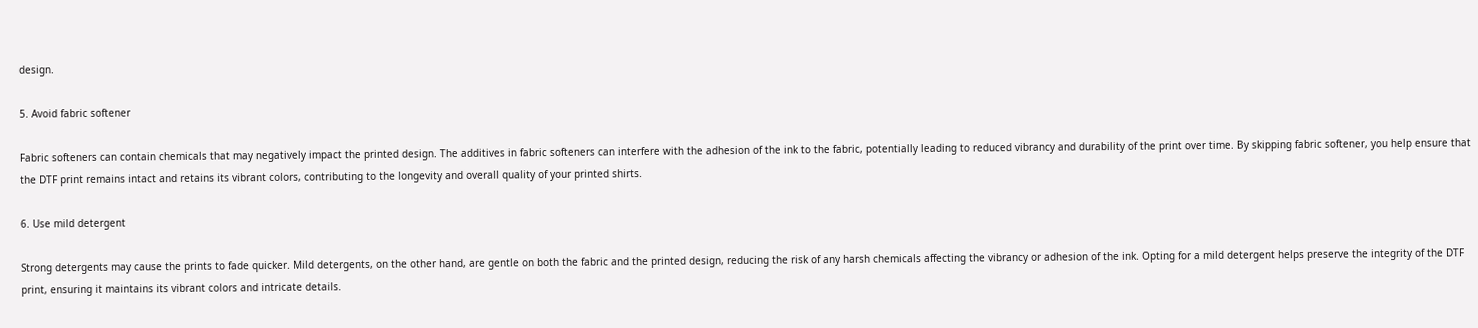design.

5. Avoid fabric softener

Fabric softeners can contain chemicals that may negatively impact the printed design. The additives in fabric softeners can interfere with the adhesion of the ink to the fabric, potentially leading to reduced vibrancy and durability of the print over time. By skipping fabric softener, you help ensure that the DTF print remains intact and retains its vibrant colors, contributing to the longevity and overall quality of your printed shirts.

6. Use mild detergent

Strong detergents may cause the prints to fade quicker. Mild detergents, on the other hand, are gentle on both the fabric and the printed design, reducing the risk of any harsh chemicals affecting the vibrancy or adhesion of the ink. Opting for a mild detergent helps preserve the integrity of the DTF print, ensuring it maintains its vibrant colors and intricate details.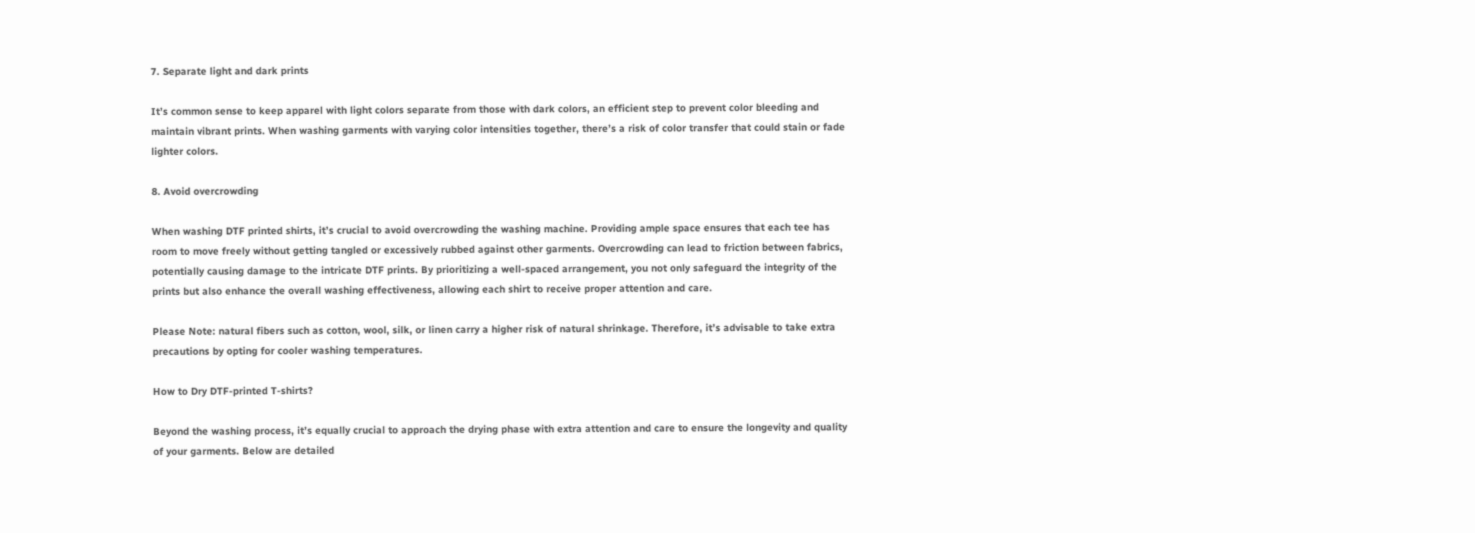7. Separate light and dark prints

It’s common sense to keep apparel with light colors separate from those with dark colors, an efficient step to prevent color bleeding and maintain vibrant prints. When washing garments with varying color intensities together, there’s a risk of color transfer that could stain or fade lighter colors.

8. Avoid overcrowding

When washing DTF printed shirts, it’s crucial to avoid overcrowding the washing machine. Providing ample space ensures that each tee has room to move freely without getting tangled or excessively rubbed against other garments. Overcrowding can lead to friction between fabrics, potentially causing damage to the intricate DTF prints. By prioritizing a well-spaced arrangement, you not only safeguard the integrity of the prints but also enhance the overall washing effectiveness, allowing each shirt to receive proper attention and care.

Please Note: natural fibers such as cotton, wool, silk, or linen carry a higher risk of natural shrinkage. Therefore, it’s advisable to take extra precautions by opting for cooler washing temperatures.

How to Dry DTF-printed T-shirts?

Beyond the washing process, it’s equally crucial to approach the drying phase with extra attention and care to ensure the longevity and quality of your garments. Below are detailed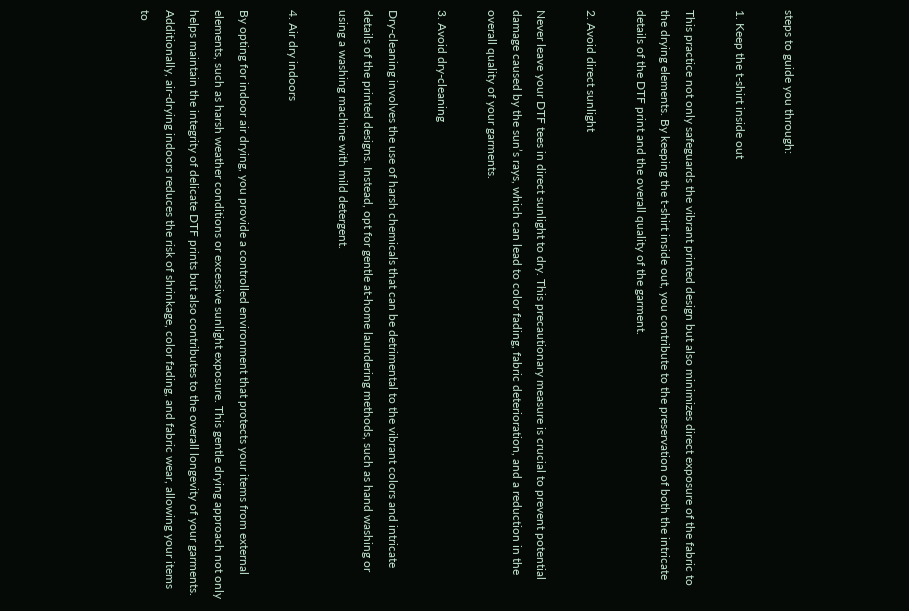steps to guide you through:

1. Keep the t-shirt inside out

This practice not only safeguards the vibrant printed design but also minimizes direct exposure of the fabric to the drying elements. By keeping the t-shirt inside out, you contribute to the preservation of both the intricate details of the DTF print and the overall quality of the garment.

2. Avoid direct sunlight

Never leave your DTF tees in direct sunlight to dry. This precautionary measure is crucial to prevent potential damage caused by the sun’s rays, which can lead to color fading, fabric deterioration, and a reduction in the overall quality of your garments.

3. Avoid dry-cleaning

Dry-cleaning involves the use of harsh chemicals that can be detrimental to the vibrant colors and intricate details of the printed designs. Instead, opt for gentle at-home laundering methods, such as hand washing or using a washing machine with mild detergent.

4. Air dry indoors

By opting for indoor air drying, you provide a controlled environment that protects your items from external elements, such as harsh weather conditions or excessive sunlight exposure. This gentle drying approach not only helps maintain the integrity of delicate DTF prints but also contributes to the overall longevity of your garments. Additionally, air-drying indoors reduces the risk of shrinkage, color fading, and fabric wear, allowing your items to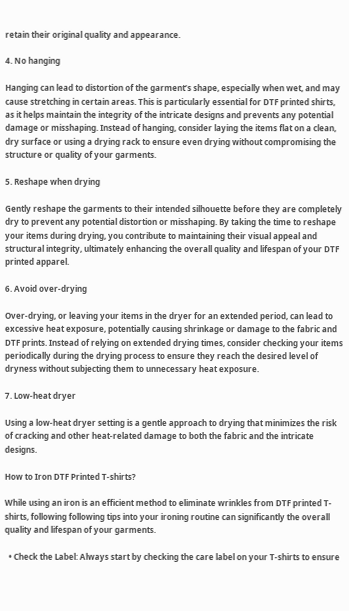retain their original quality and appearance.

4. No hanging

Hanging can lead to distortion of the garment’s shape, especially when wet, and may cause stretching in certain areas. This is particularly essential for DTF printed shirts, as it helps maintain the integrity of the intricate designs and prevents any potential damage or misshaping. Instead of hanging, consider laying the items flat on a clean, dry surface or using a drying rack to ensure even drying without compromising the structure or quality of your garments.

5. Reshape when drying

Gently reshape the garments to their intended silhouette before they are completely dry to prevent any potential distortion or misshaping. By taking the time to reshape your items during drying, you contribute to maintaining their visual appeal and structural integrity, ultimately enhancing the overall quality and lifespan of your DTF printed apparel.

6. Avoid over-drying

Over-drying, or leaving your items in the dryer for an extended period, can lead to excessive heat exposure, potentially causing shrinkage or damage to the fabric and DTF prints. Instead of relying on extended drying times, consider checking your items periodically during the drying process to ensure they reach the desired level of dryness without subjecting them to unnecessary heat exposure.

7. Low-heat dryer

Using a low-heat dryer setting is a gentle approach to drying that minimizes the risk of cracking and other heat-related damage to both the fabric and the intricate designs.

How to Iron DTF Printed T-shirts?

While using an iron is an efficient method to eliminate wrinkles from DTF printed T-shirts, following following tips into your ironing routine can significantly the overall quality and lifespan of your garments.

  • Check the Label: Always start by checking the care label on your T-shirts to ensure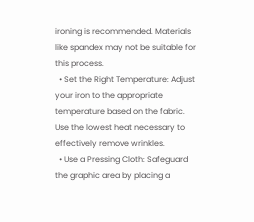ironing is recommended. Materials like spandex may not be suitable for this process.
  • Set the Right Temperature: Adjust your iron to the appropriate temperature based on the fabric. Use the lowest heat necessary to effectively remove wrinkles.
  • Use a Pressing Cloth: Safeguard the graphic area by placing a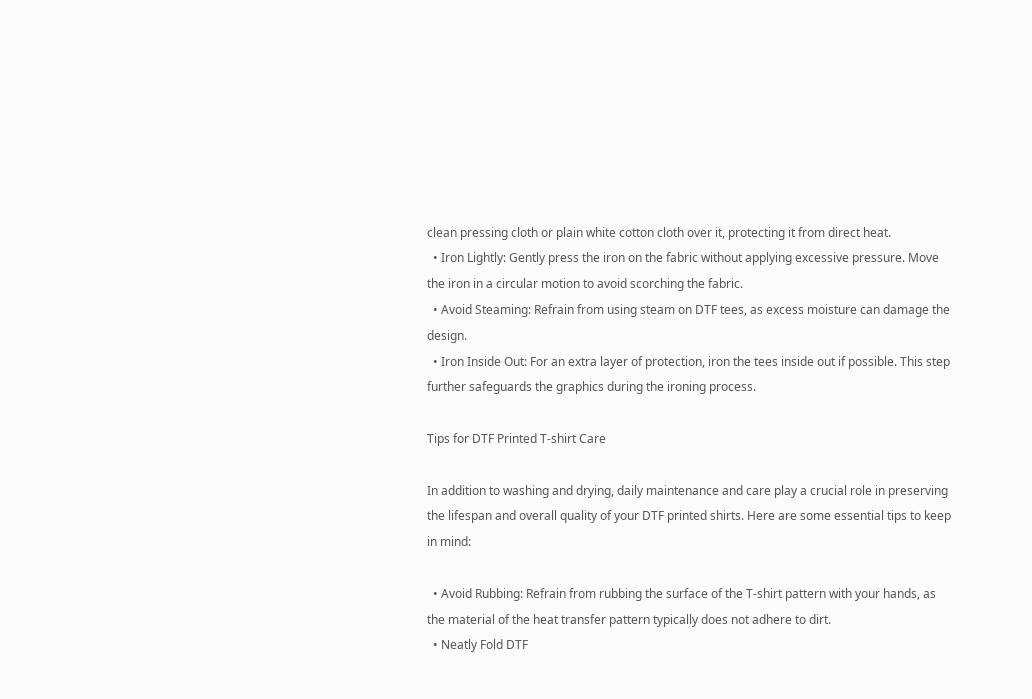clean pressing cloth or plain white cotton cloth over it, protecting it from direct heat.
  • Iron Lightly: Gently press the iron on the fabric without applying excessive pressure. Move the iron in a circular motion to avoid scorching the fabric.
  • Avoid Steaming: Refrain from using steam on DTF tees, as excess moisture can damage the design.
  • Iron Inside Out: For an extra layer of protection, iron the tees inside out if possible. This step further safeguards the graphics during the ironing process.

Tips for DTF Printed T-shirt Care

In addition to washing and drying, daily maintenance and care play a crucial role in preserving the lifespan and overall quality of your DTF printed shirts. Here are some essential tips to keep in mind:

  • Avoid Rubbing: Refrain from rubbing the surface of the T-shirt pattern with your hands, as the material of the heat transfer pattern typically does not adhere to dirt.
  • Neatly Fold DTF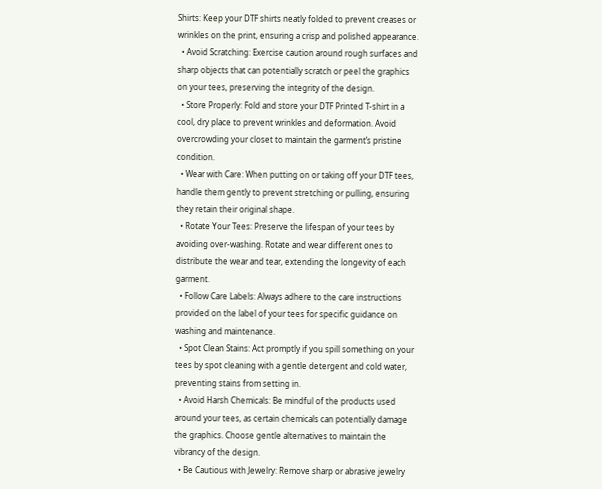Shirts: Keep your DTF shirts neatly folded to prevent creases or wrinkles on the print, ensuring a crisp and polished appearance.
  • Avoid Scratching: Exercise caution around rough surfaces and sharp objects that can potentially scratch or peel the graphics on your tees, preserving the integrity of the design.
  • Store Properly: Fold and store your DTF Printed T-shirt in a cool, dry place to prevent wrinkles and deformation. Avoid overcrowding your closet to maintain the garment’s pristine condition.
  • Wear with Care: When putting on or taking off your DTF tees, handle them gently to prevent stretching or pulling, ensuring they retain their original shape.
  • Rotate Your Tees: Preserve the lifespan of your tees by avoiding over-washing. Rotate and wear different ones to distribute the wear and tear, extending the longevity of each garment.
  • Follow Care Labels: Always adhere to the care instructions provided on the label of your tees for specific guidance on washing and maintenance.
  • Spot Clean Stains: Act promptly if you spill something on your tees by spot cleaning with a gentle detergent and cold water, preventing stains from setting in.
  • Avoid Harsh Chemicals: Be mindful of the products used around your tees, as certain chemicals can potentially damage the graphics. Choose gentle alternatives to maintain the vibrancy of the design.
  • Be Cautious with Jewelry: Remove sharp or abrasive jewelry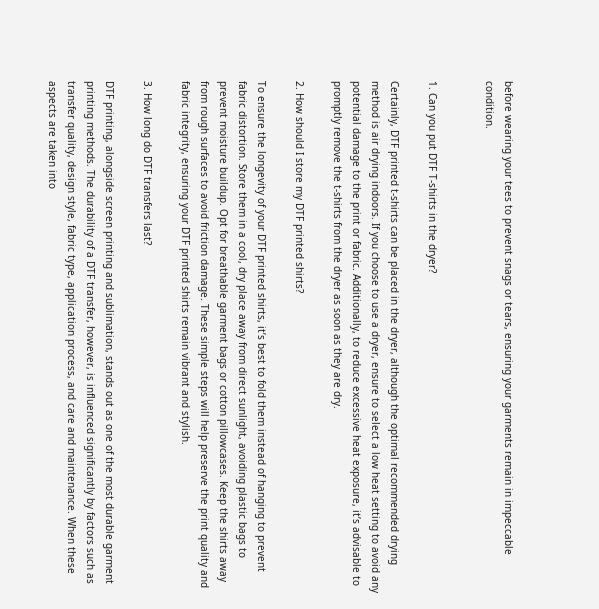before wearing your tees to prevent snags or tears, ensuring your garments remain in impeccable condition.


1. Can you put DTF T-shirts in the dryer?

Certainly, DTF printed t-shirts can be placed in the dryer, although the optimal recommended drying method is air drying indoors. If you choose to use a dryer, ensure to select a low heat setting to avoid any potential damage to the print or fabric. Additionally, to reduce excessive heat exposure, it’s advisable to promptly remove the t-shirts from the dryer as soon as they are dry.

2. How should I store my DTF printed shirts?

To ensure the longevity of your DTF printed shirts, it’s best to fold them instead of hanging to prevent fabric distortion. Store them in a cool, dry place away from direct sunlight, avoiding plastic bags to prevent moisture buildup. Opt for breathable garment bags or cotton pillowcases. Keep the shirts away from rough surfaces to avoid friction damage. These simple steps will help preserve the print quality and fabric integrity, ensuring your DTF printed shirts remain vibrant and stylish.

3. How long do DTF transfers last?

DTF printing, alongside screen printing and sublimation, stands out as one of the most durable garment printing methods. The durability of a DTF transfer, however, is influenced significantly by factors such as transfer quality, design style, fabric type, application process, and care and maintenance. When these aspects are taken into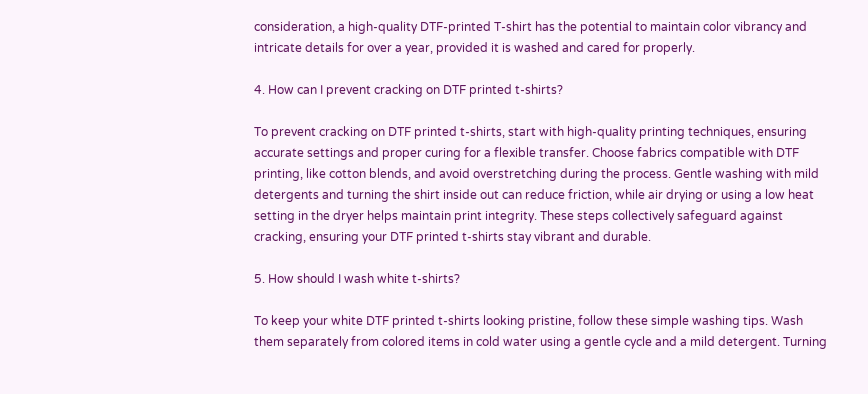consideration, a high-quality DTF-printed T-shirt has the potential to maintain color vibrancy and intricate details for over a year, provided it is washed and cared for properly.

4. How can I prevent cracking on DTF printed t-shirts?

To prevent cracking on DTF printed t-shirts, start with high-quality printing techniques, ensuring accurate settings and proper curing for a flexible transfer. Choose fabrics compatible with DTF printing, like cotton blends, and avoid overstretching during the process. Gentle washing with mild detergents and turning the shirt inside out can reduce friction, while air drying or using a low heat setting in the dryer helps maintain print integrity. These steps collectively safeguard against cracking, ensuring your DTF printed t-shirts stay vibrant and durable.

5. How should I wash white t-shirts?

To keep your white DTF printed t-shirts looking pristine, follow these simple washing tips. Wash them separately from colored items in cold water using a gentle cycle and a mild detergent. Turning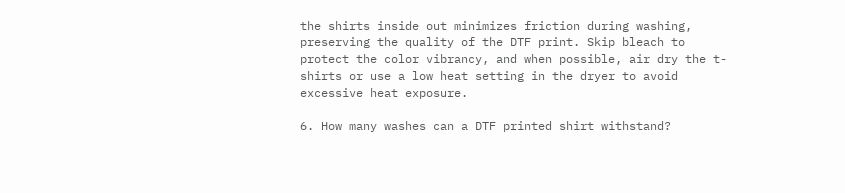the shirts inside out minimizes friction during washing, preserving the quality of the DTF print. Skip bleach to protect the color vibrancy, and when possible, air dry the t-shirts or use a low heat setting in the dryer to avoid excessive heat exposure.

6. How many washes can a DTF printed shirt withstand?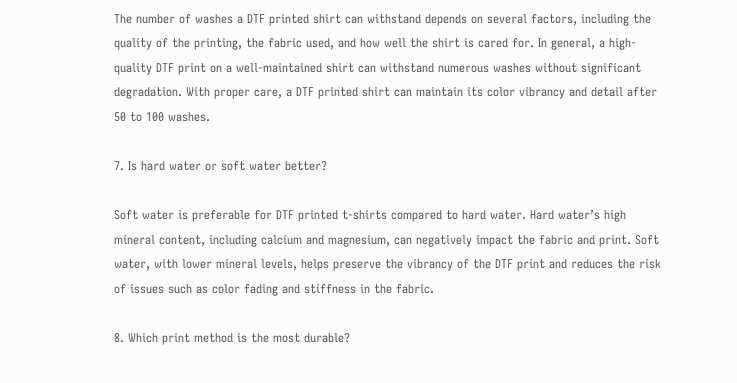The number of washes a DTF printed shirt can withstand depends on several factors, including the quality of the printing, the fabric used, and how well the shirt is cared for. In general, a high-quality DTF print on a well-maintained shirt can withstand numerous washes without significant degradation. With proper care, a DTF printed shirt can maintain its color vibrancy and detail after 50 to 100 washes.

7. Is hard water or soft water better?

Soft water is preferable for DTF printed t-shirts compared to hard water. Hard water’s high mineral content, including calcium and magnesium, can negatively impact the fabric and print. Soft water, with lower mineral levels, helps preserve the vibrancy of the DTF print and reduces the risk of issues such as color fading and stiffness in the fabric.

8. Which print method is the most durable?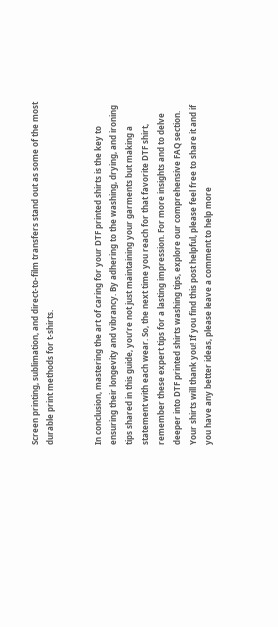Screen printing, sublimation, and direct-to-film transfers stand out as some of the most durable print methods for t-shirts.


In conclusion, mastering the art of caring for your DTF printed shirts is the key to ensuring their longevity and vibrancy. By adhering to the washing, drying, and ironing tips shared in this guide, you’re not just maintaining your garments but making a statement with each wear. So, the next time you reach for that favorite DTF shirt, remember these expert tips for a lasting impression. For more insights and to delve deeper into DTF printed shirts washing tips, explore our comprehensive FAQ section. Your shirts will thank you! If you find this post helpful, please feel free to share it and if you have any better ideas, please leave a comment to help more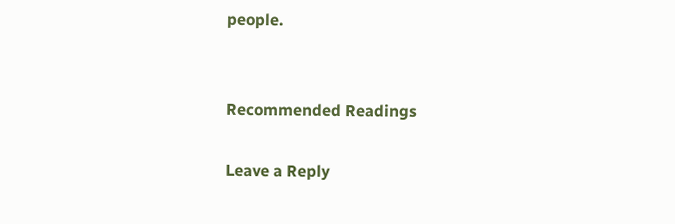people.


Recommended Readings

Leave a Reply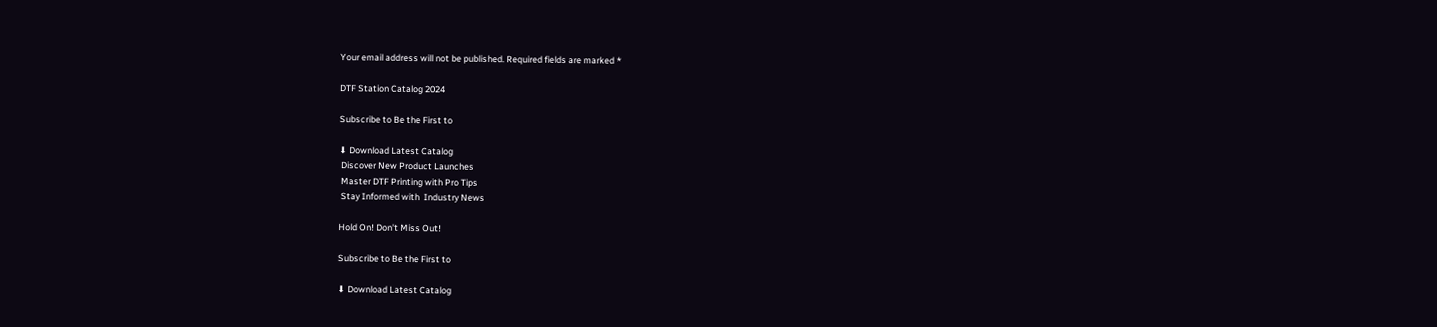Your email address will not be published. Required fields are marked *

DTF Station Catalog 2024

Subscribe to Be the First to

⬇ Download Latest Catalog
 Discover New Product Launches
 Master DTF Printing with Pro Tips
 Stay Informed with  Industry News

Hold On! Don't Miss Out!

Subscribe to Be the First to

⬇ Download Latest Catalog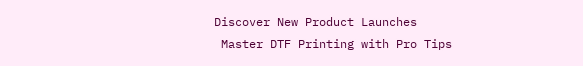Discover New Product Launches
 Master DTF Printing with Pro Tips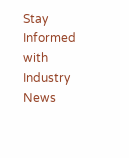Stay Informed with  Industry News